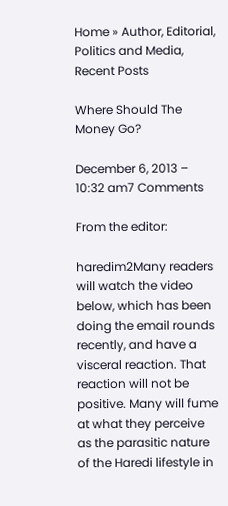Home » Author, Editorial, Politics and Media, Recent Posts

Where Should The Money Go?

December 6, 2013 – 10:32 am7 Comments

From the editor:

haredim2Many readers will watch the video below, which has been doing the email rounds recently, and have a visceral reaction. That reaction will not be positive. Many will fume at what they perceive as the parasitic nature of the Haredi lifestyle in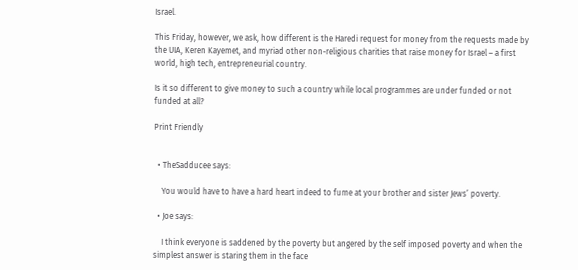Israel.

This Friday, however, we ask, how different is the Haredi request for money from the requests made by the UIA, Keren Kayemet, and myriad other non-religious charities that raise money for Israel – a first world, high tech, entrepreneurial country.

Is it so different to give money to such a country while local programmes are under funded or not funded at all?

Print Friendly


  • TheSadducee says:

    You would have to have a hard heart indeed to fume at your brother and sister Jews’ poverty.

  • Joe says:

    I think everyone is saddened by the poverty but angered by the self imposed poverty and when the simplest answer is staring them in the face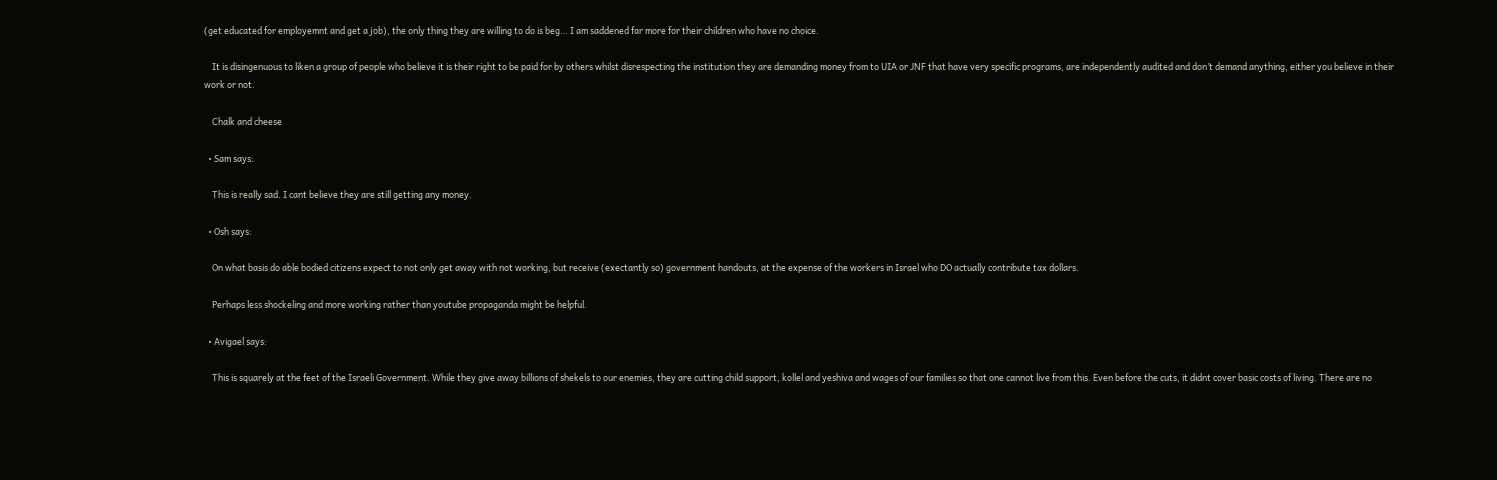(get educated for employemnt and get a job), the only thing they are willing to do is beg… I am saddened far more for their children who have no choice.

    It is disingenuous to liken a group of people who believe it is their right to be paid for by others whilst disrespecting the institution they are demanding money from to UIA or JNF that have very specific programs, are independently audited and don’t demand anything, either you believe in their work or not.

    Chalk and cheese

  • Sam says:

    This is really sad. I cant believe they are still getting any money.

  • Osh says:

    On what basis do able bodied citizens expect to not only get away with not working, but receive (exectantly so) government handouts, at the expense of the workers in Israel who DO actually contribute tax dollars.

    Perhaps less shockeling and more working rather than youtube propaganda might be helpful.

  • Avigael says:

    This is squarely at the feet of the Israeli Government. While they give away billions of shekels to our enemies, they are cutting child support, kollel and yeshiva and wages of our families so that one cannot live from this. Even before the cuts, it didnt cover basic costs of living. There are no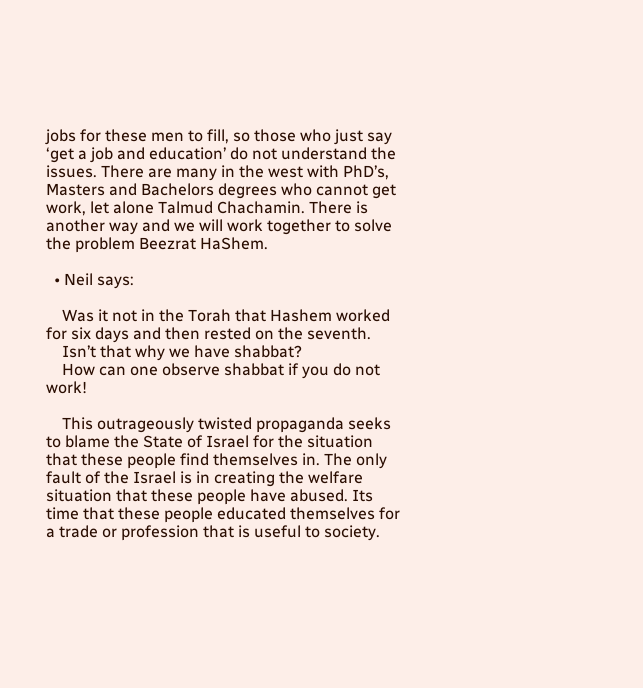jobs for these men to fill, so those who just say ‘get a job and education’ do not understand the issues. There are many in the west with PhD’s, Masters and Bachelors degrees who cannot get work, let alone Talmud Chachamin. There is another way and we will work together to solve the problem Beezrat HaShem.

  • Neil says:

    Was it not in the Torah that Hashem worked for six days and then rested on the seventh.
    Isn’t that why we have shabbat?
    How can one observe shabbat if you do not work!

    This outrageously twisted propaganda seeks to blame the State of Israel for the situation that these people find themselves in. The only fault of the Israel is in creating the welfare situation that these people have abused. Its time that these people educated themselves for a trade or profession that is useful to society.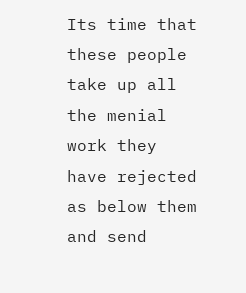Its time that these people take up all the menial work they have rejected as below them and send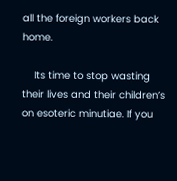all the foreign workers back home.

    Its time to stop wasting their lives and their children’s on esoteric minutiae. If you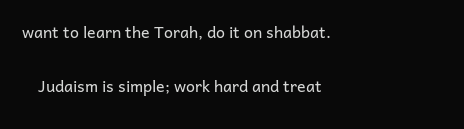want to learn the Torah, do it on shabbat.

    Judaism is simple; work hard and treat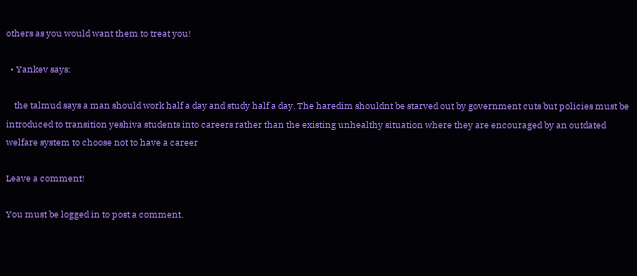others as you would want them to treat you!

  • Yankev says:

    the talmud says a man should work half a day and study half a day. The haredim shouldnt be starved out by government cuts but policies must be introduced to transition yeshiva students into careers rather than the existing unhealthy situation where they are encouraged by an outdated welfare system to choose not to have a career

Leave a comment!

You must be logged in to post a comment.